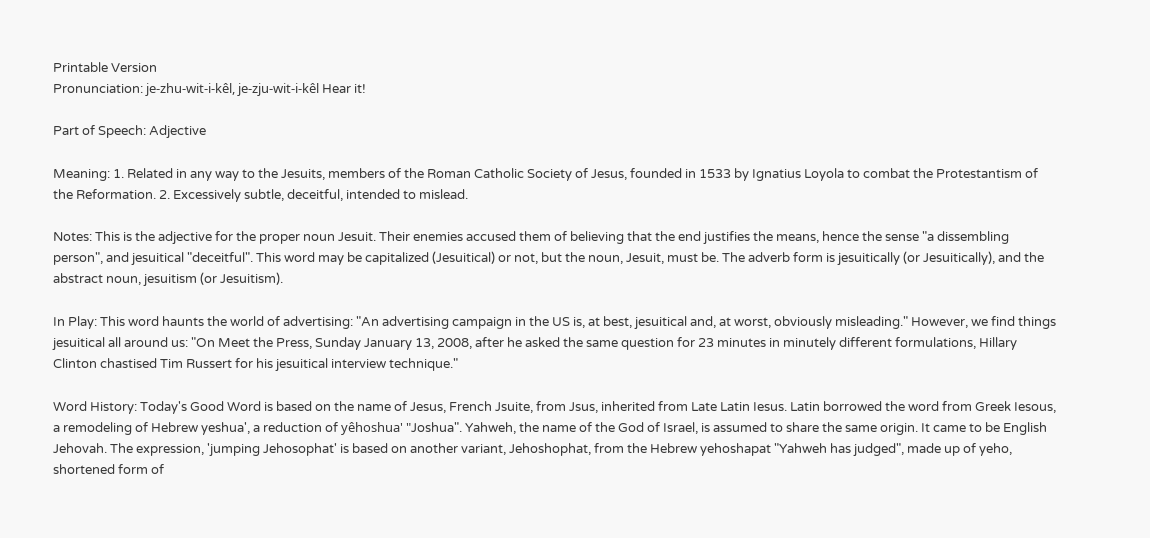Printable Version
Pronunciation: je-zhu-wit-i-kêl, je-zju-wit-i-kêl Hear it!

Part of Speech: Adjective

Meaning: 1. Related in any way to the Jesuits, members of the Roman Catholic Society of Jesus, founded in 1533 by Ignatius Loyola to combat the Protestantism of the Reformation. 2. Excessively subtle, deceitful, intended to mislead.

Notes: This is the adjective for the proper noun Jesuit. Their enemies accused them of believing that the end justifies the means, hence the sense "a dissembling person", and jesuitical "deceitful". This word may be capitalized (Jesuitical) or not, but the noun, Jesuit, must be. The adverb form is jesuitically (or Jesuitically), and the abstract noun, jesuitism (or Jesuitism).

In Play: This word haunts the world of advertising: "An advertising campaign in the US is, at best, jesuitical and, at worst, obviously misleading." However, we find things jesuitical all around us: "On Meet the Press, Sunday January 13, 2008, after he asked the same question for 23 minutes in minutely different formulations, Hillary Clinton chastised Tim Russert for his jesuitical interview technique."

Word History: Today's Good Word is based on the name of Jesus, French Jsuite, from Jsus, inherited from Late Latin Iesus. Latin borrowed the word from Greek Iesous, a remodeling of Hebrew yeshua', a reduction of yêhoshua' "Joshua". Yahweh, the name of the God of Israel, is assumed to share the same origin. It came to be English Jehovah. The expression, 'jumping Jehosophat' is based on another variant, Jehoshophat, from the Hebrew yehoshapat "Yahweh has judged", made up of yeho, shortened form of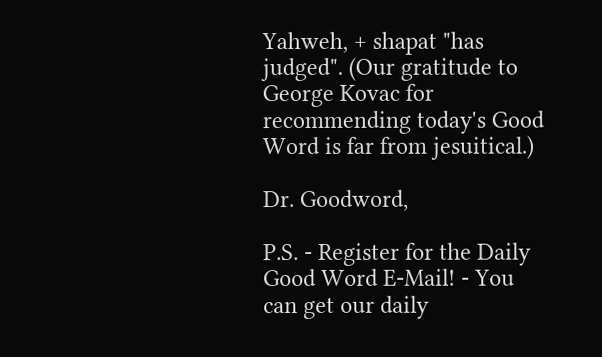Yahweh, + shapat "has judged". (Our gratitude to George Kovac for recommending today's Good Word is far from jesuitical.)

Dr. Goodword,

P.S. - Register for the Daily Good Word E-Mail! - You can get our daily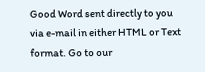Good Word sent directly to you via e-mail in either HTML or Text format. Go to our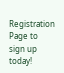Registration Page to sign up today!